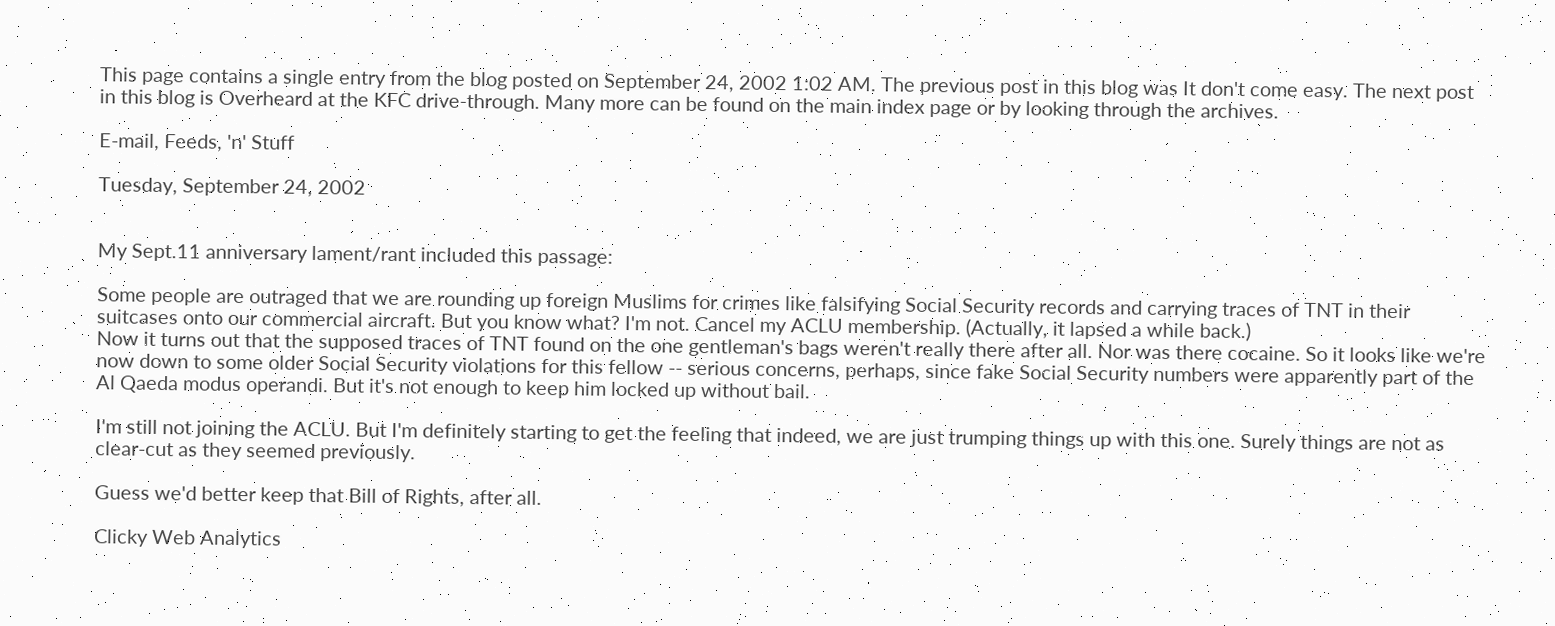This page contains a single entry from the blog posted on September 24, 2002 1:02 AM. The previous post in this blog was It don't come easy. The next post in this blog is Overheard at the KFC drive-through. Many more can be found on the main index page or by looking through the archives.

E-mail, Feeds, 'n' Stuff

Tuesday, September 24, 2002


My Sept.11 anniversary lament/rant included this passage:

Some people are outraged that we are rounding up foreign Muslims for crimes like falsifying Social Security records and carrying traces of TNT in their suitcases onto our commercial aircraft. But you know what? I'm not. Cancel my ACLU membership. (Actually, it lapsed a while back.)
Now it turns out that the supposed traces of TNT found on the one gentleman's bags weren't really there after all. Nor was there cocaine. So it looks like we're now down to some older Social Security violations for this fellow -- serious concerns, perhaps, since fake Social Security numbers were apparently part of the Al Qaeda modus operandi. But it's not enough to keep him locked up without bail.

I'm still not joining the ACLU. But I'm definitely starting to get the feeling that indeed, we are just trumping things up with this one. Surely things are not as clear-cut as they seemed previously.

Guess we'd better keep that Bill of Rights, after all.

Clicky Web Analytics